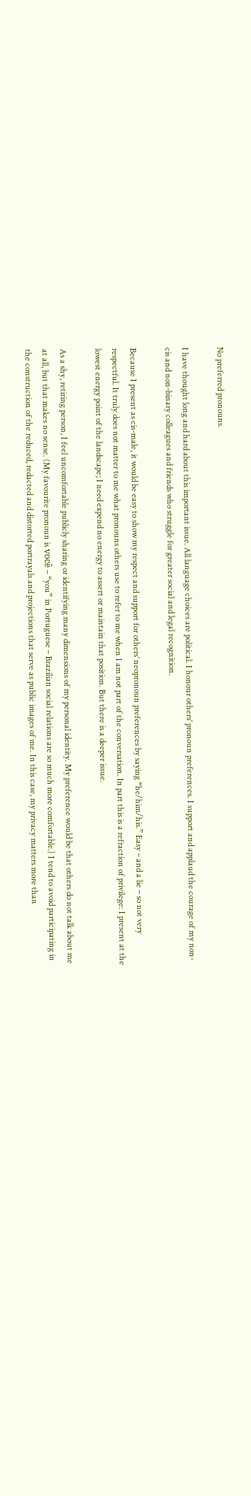No preferred pronouns.

I have thought long and hard about this important issue. All language choices are political. I honour others’ pronoun preferences. I support and applaud the courage of my non-cis and non-binary colleagues and friends who struggle for greater social and legal recognition.

Because I present as cis-male, it would be easy to show my respect and support for others’ neopronoun preferences by saying “he/him/his.” Easy – and a lie – so not very respectful. It truly does not matter to me what pronouns others use to refer to me when I am not part of the conversation. In part this is a refraction of privilege: I present at the lowest energy point of the landscape; I need expend no energy to assert or maintain that position. But there is a deeper issue.

As a shy, retiring person, I feel uncomfortable publicly sharing or identifying many dimensions of my personal identity. My preference would be that others do not talk about me at all, but that makes no sense. (My favourite pronoun is você – “you” in Portuguese – Brazilian social relations are so much more comfortable.) I tend to avoid participating in the construction of the reduced, redacted and distorted portrayals and projections that serve as public images of me. In this case, my privacy matters more than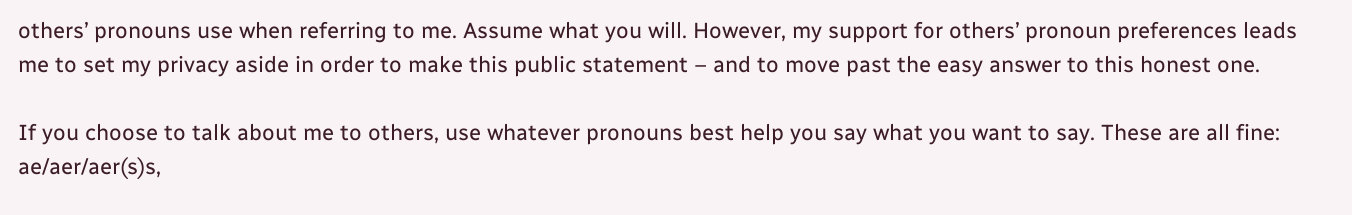others’ pronouns use when referring to me. Assume what you will. However, my support for others’ pronoun preferences leads me to set my privacy aside in order to make this public statement – and to move past the easy answer to this honest one.

If you choose to talk about me to others, use whatever pronouns best help you say what you want to say. These are all fine: ae/aer/aer(s)s,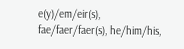e(y)/em/eir(s), fae/faer/faer(s), he/him/his,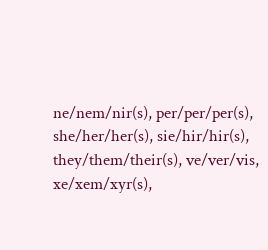ne/nem/nir(s), per/per/per(s), she/her/her(s), sie/hir/hir(s), they/them/their(s), ve/ver/vis, xe/xem/xyr(s),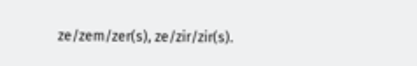ze/zem/zer(s), ze/zir/zir(s).